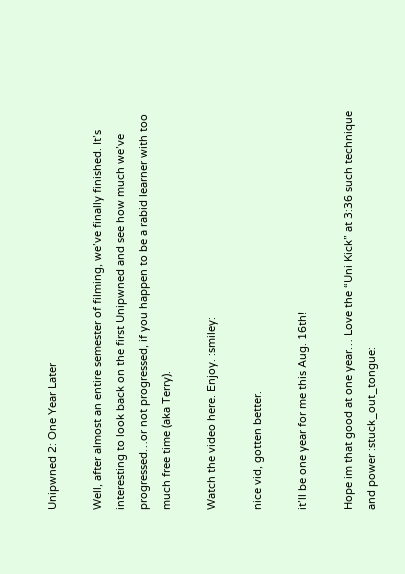Unipwned 2: One Year Later

Well, after almost an entire semester of filming, we’ve finally finished. It’s interesting to look back on the first Unipwned and see how much we’ve progressed…or not progressed, if you happen to be a rabid learner with too much free time (aka Terry).

Watch the video here. Enjoy. :smiley:

nice vid, gotten better.

it’ll be one year for me this Aug. 16th!

Hope im that good at one year… Love the “Uni Kick” at 3:36 such technique and power :stuck_out_tongue: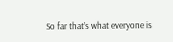So far that’s what everyone is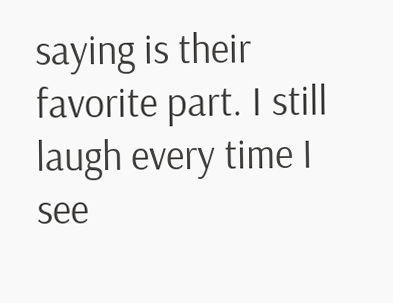saying is their favorite part. I still laugh every time I see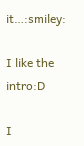it…:smiley:

I like the intro:D

I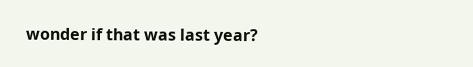wonder if that was last year?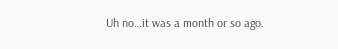Uh no…it was a month or so ago.